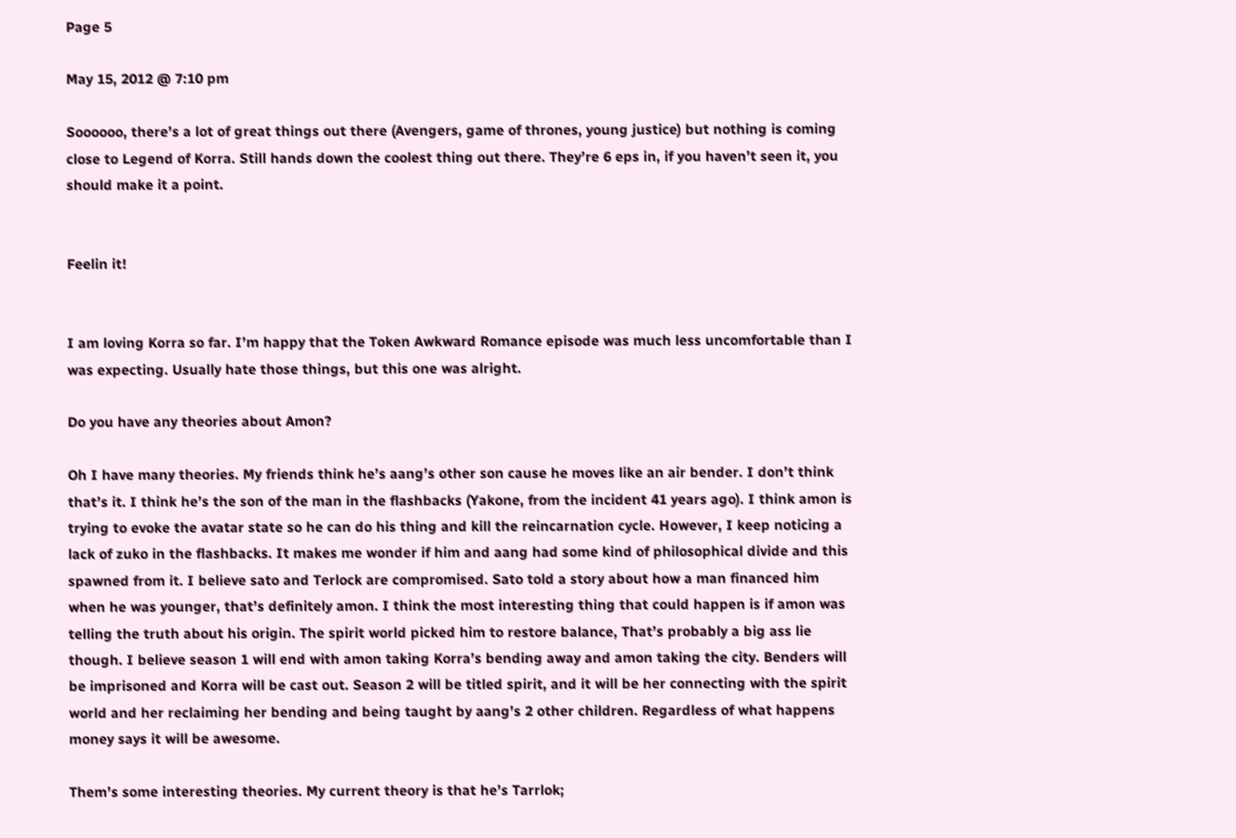Page 5

May 15, 2012 @ 7:10 pm

Soooooo, there’s a lot of great things out there (Avengers, game of thrones, young justice) but nothing is coming close to Legend of Korra. Still hands down the coolest thing out there. They’re 6 eps in, if you haven’t seen it, you should make it a point.


Feelin it!


I am loving Korra so far. I’m happy that the Token Awkward Romance episode was much less uncomfortable than I was expecting. Usually hate those things, but this one was alright.

Do you have any theories about Amon?

Oh I have many theories. My friends think he’s aang’s other son cause he moves like an air bender. I don’t think that’s it. I think he’s the son of the man in the flashbacks (Yakone, from the incident 41 years ago). I think amon is trying to evoke the avatar state so he can do his thing and kill the reincarnation cycle. However, I keep noticing a lack of zuko in the flashbacks. It makes me wonder if him and aang had some kind of philosophical divide and this spawned from it. I believe sato and Terlock are compromised. Sato told a story about how a man financed him when he was younger, that’s definitely amon. I think the most interesting thing that could happen is if amon was telling the truth about his origin. The spirit world picked him to restore balance, That’s probably a big ass lie though. I believe season 1 will end with amon taking Korra’s bending away and amon taking the city. Benders will be imprisoned and Korra will be cast out. Season 2 will be titled spirit, and it will be her connecting with the spirit world and her reclaiming her bending and being taught by aang’s 2 other children. Regardless of what happens money says it will be awesome.

Them’s some interesting theories. My current theory is that he’s Tarrlok;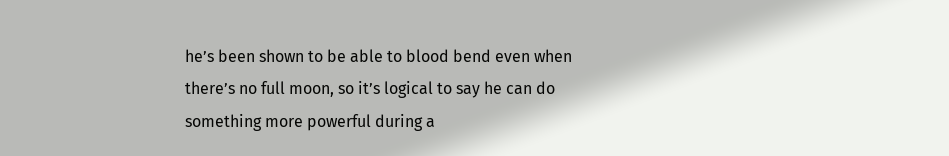he’s been shown to be able to blood bend even when there’s no full moon, so it’s logical to say he can do something more powerful during a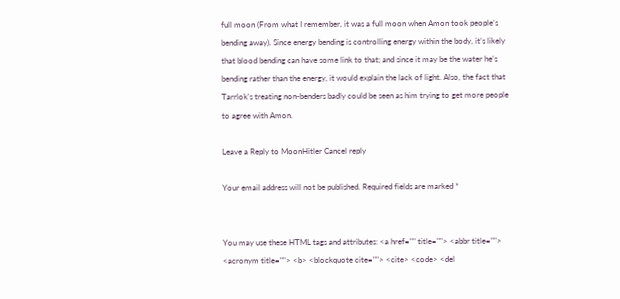full moon (From what I remember, it was a full moon when Amon took people’s bending away). Since energy bending is controlling energy within the body, it’s likely that blood bending can have some link to that; and since it may be the water he’s bending rather than the energy, it would explain the lack of light. Also, the fact that Tarrlok’s treating non-benders badly could be seen as him trying to get more people to agree with Amon.

Leave a Reply to MoonHitler Cancel reply

Your email address will not be published. Required fields are marked *


You may use these HTML tags and attributes: <a href="" title=""> <abbr title=""> <acronym title=""> <b> <blockquote cite=""> <cite> <code> <del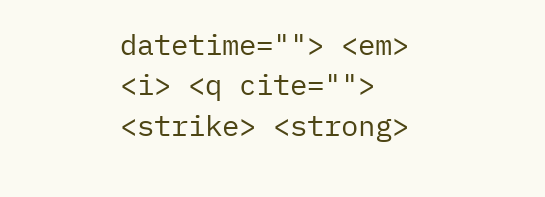datetime=""> <em> <i> <q cite=""> <strike> <strong>